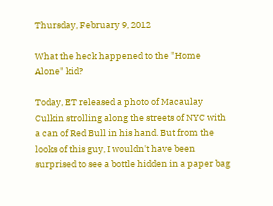Thursday, February 9, 2012

What the heck happened to the "Home Alone" kid?

Today, ET released a photo of Macaulay Culkin strolling along the streets of NYC with a can of Red Bull in his hand. But from the looks of this guy, I wouldn't have been surprised to see a bottle hidden in a paper bag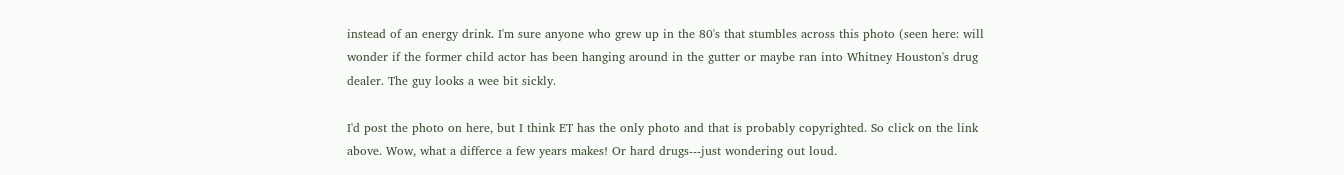instead of an energy drink. I'm sure anyone who grew up in the 80's that stumbles across this photo (seen here: will wonder if the former child actor has been hanging around in the gutter or maybe ran into Whitney Houston's drug dealer. The guy looks a wee bit sickly.

I'd post the photo on here, but I think ET has the only photo and that is probably copyrighted. So click on the link above. Wow, what a differce a few years makes! Or hard drugs---just wondering out loud.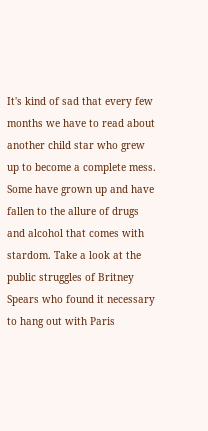It's kind of sad that every few months we have to read about another child star who grew up to become a complete mess. Some have grown up and have fallen to the allure of drugs and alcohol that comes with stardom. Take a look at the public struggles of Britney Spears who found it necessary to hang out with Paris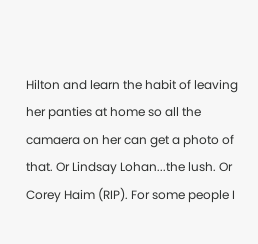Hilton and learn the habit of leaving her panties at home so all the camaera on her can get a photo of that. Or Lindsay Lohan...the lush. Or Corey Haim (RIP). For some people I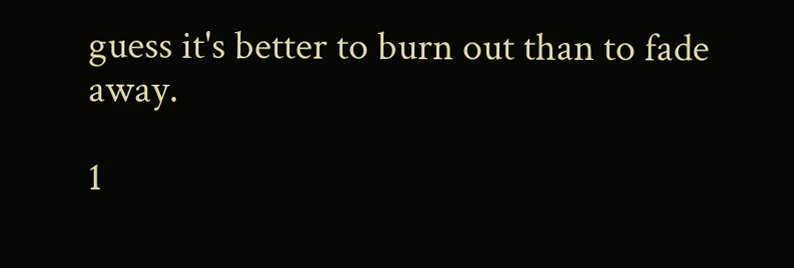guess it's better to burn out than to fade away.

1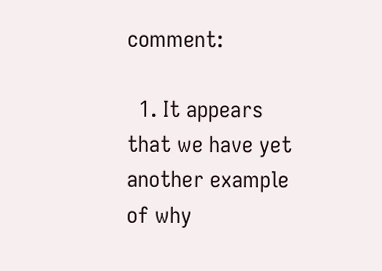comment:

  1. It appears that we have yet another example of why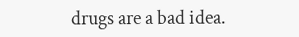drugs are a bad idea.